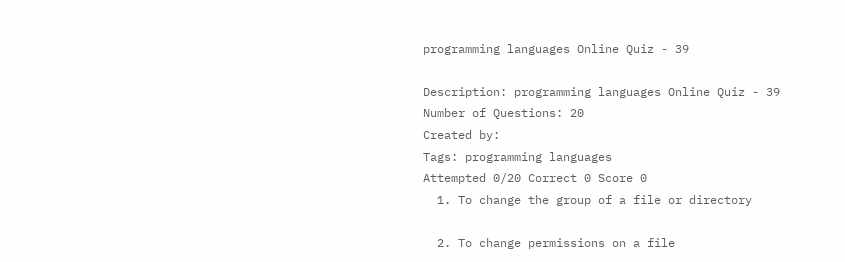programming languages Online Quiz - 39

Description: programming languages Online Quiz - 39
Number of Questions: 20
Created by:
Tags: programming languages
Attempted 0/20 Correct 0 Score 0
  1. To change the group of a file or directory

  2. To change permissions on a file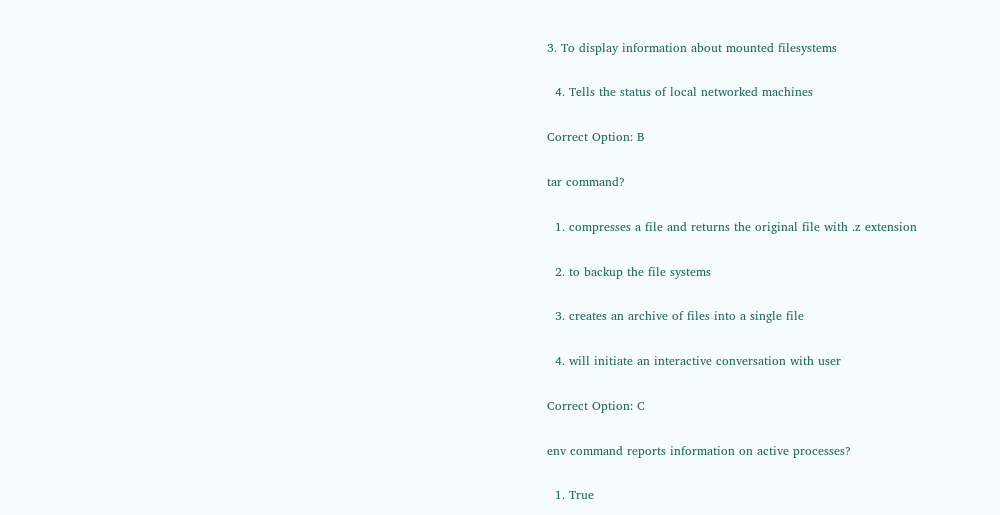3. To display information about mounted filesystems

  4. Tells the status of local networked machines

Correct Option: B

tar command?

  1. compresses a file and returns the original file with .z extension

  2. to backup the file systems

  3. creates an archive of files into a single file

  4. will initiate an interactive conversation with user

Correct Option: C

env command reports information on active processes?

  1. True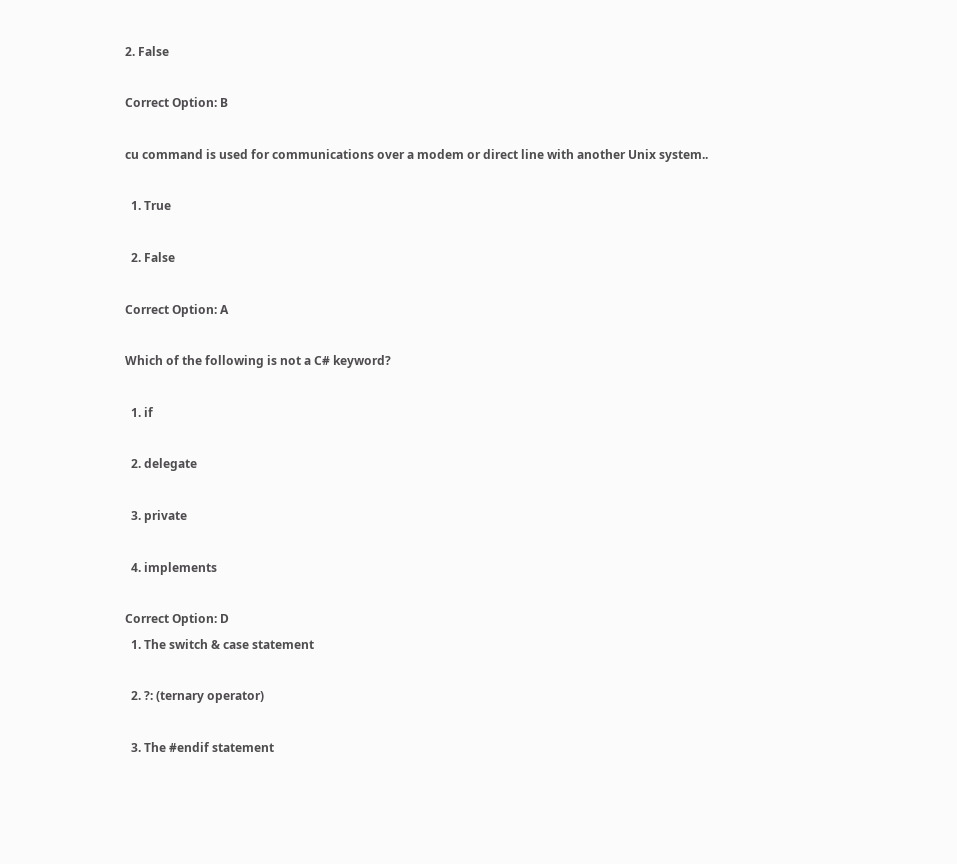2. False

Correct Option: B

cu command is used for communications over a modem or direct line with another Unix system..

  1. True

  2. False

Correct Option: A

Which of the following is not a C# keyword?

  1. if

  2. delegate

  3. private

  4. implements

Correct Option: D
  1. The switch & case statement

  2. ?: (ternary operator)

  3. The #endif statement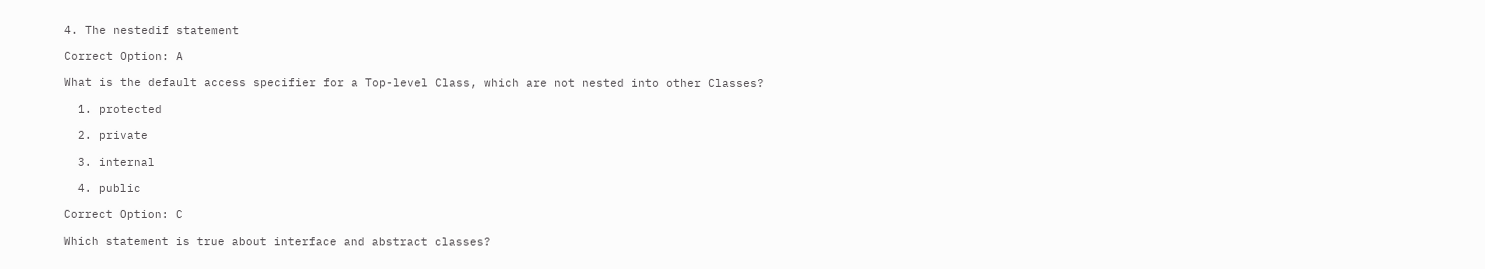4. The nestedif statement

Correct Option: A

What is the default access specifier for a Top-level Class, which are not nested into other Classes?

  1. protected

  2. private

  3. internal

  4. public

Correct Option: C

Which statement is true about interface and abstract classes?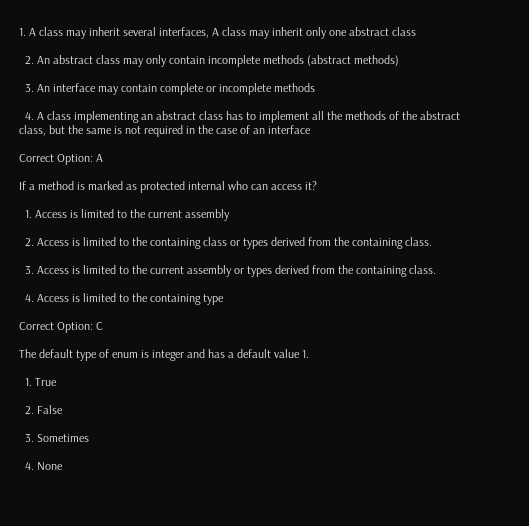1. A class may inherit several interfaces, A class may inherit only one abstract class

  2. An abstract class may only contain incomplete methods (abstract methods)

  3. An interface may contain complete or incomplete methods

  4. A class implementing an abstract class has to implement all the methods of the abstract class, but the same is not required in the case of an interface

Correct Option: A

If a method is marked as protected internal who can access it?

  1. Access is limited to the current assembly

  2. Access is limited to the containing class or types derived from the containing class.

  3. Access is limited to the current assembly or types derived from the containing class.

  4. Access is limited to the containing type

Correct Option: C

The default type of enum is integer and has a default value 1.

  1. True

  2. False

  3. Sometimes

  4. None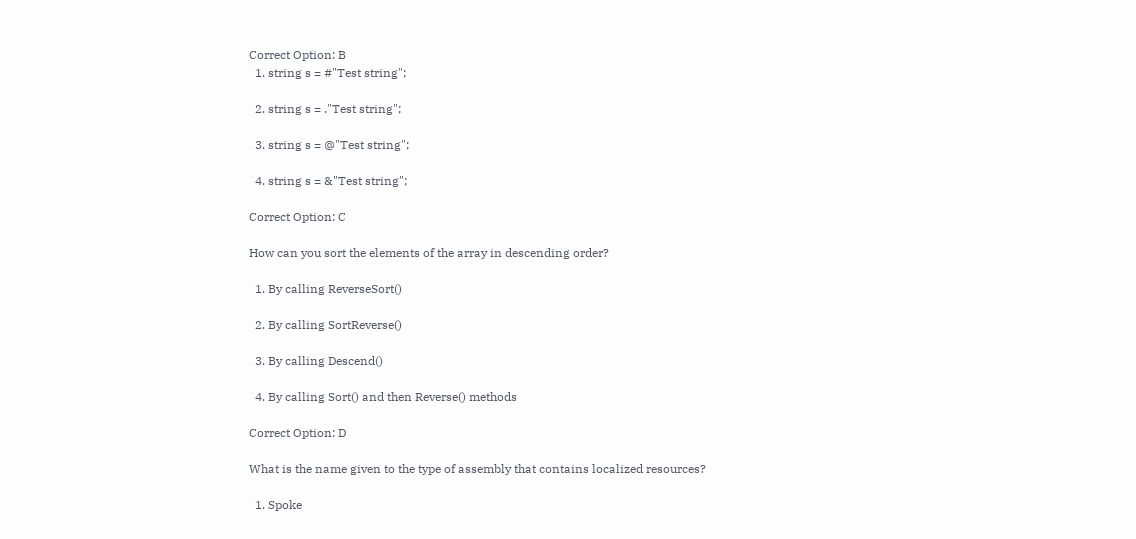Correct Option: B
  1. string s = #"Test string";

  2. string s = ."Test string";

  3. string s = @"Test string";

  4. string s = &"Test string";

Correct Option: C

How can you sort the elements of the array in descending order?

  1. By calling ReverseSort()

  2. By calling SortReverse()

  3. By calling Descend()

  4. By calling Sort() and then Reverse() methods

Correct Option: D

What is the name given to the type of assembly that contains localized resources?

  1. Spoke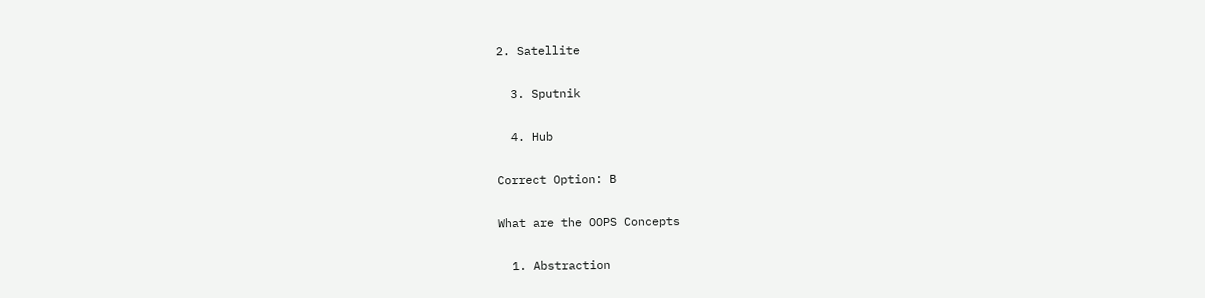2. Satellite

  3. Sputnik

  4. Hub

Correct Option: B

What are the OOPS Concepts

  1. Abstraction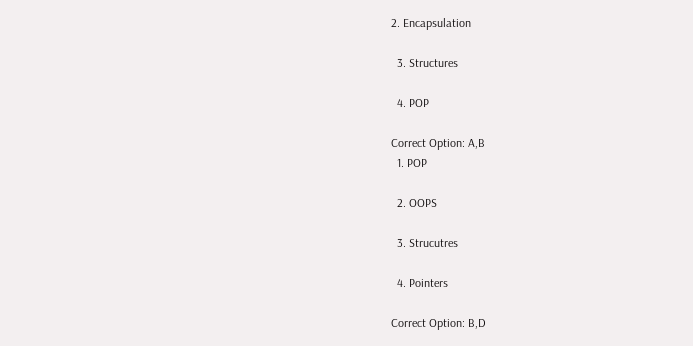2. Encapsulation

  3. Structures

  4. POP

Correct Option: A,B
  1. POP

  2. OOPS

  3. Strucutres

  4. Pointers

Correct Option: B,D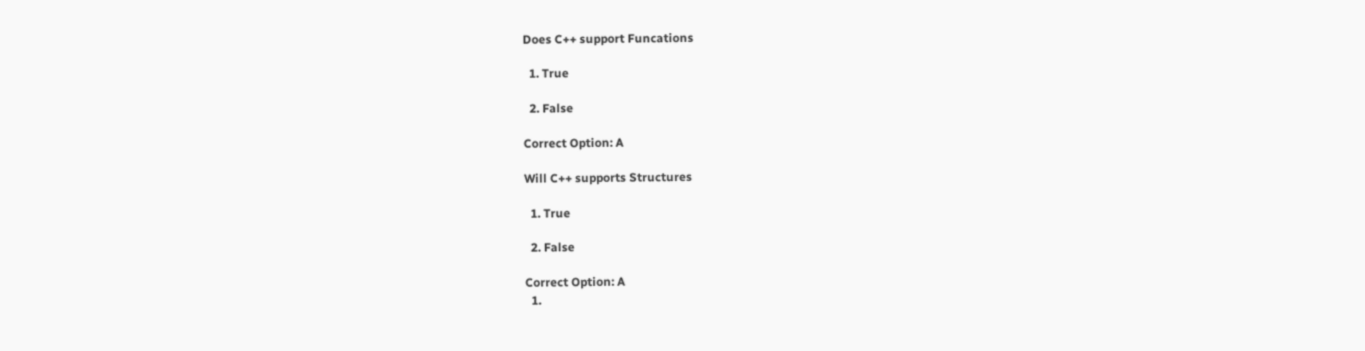Does C++ support Funcations

  1. True

  2. False

Correct Option: A

Will C++ supports Structures

  1. True

  2. False

Correct Option: A
  1.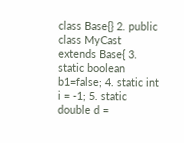class Base{} 2. public class MyCast extends Base{ 3. static boolean b1=false; 4. static int i = -1; 5. static double d =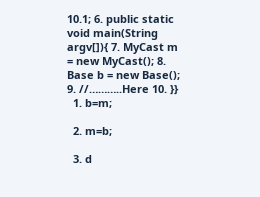10.1; 6. public static void main(String argv[]){ 7. MyCast m = new MyCast(); 8. Base b = new Base(); 9. //………..Here 10. }}
  1. b=m;

  2. m=b;

  3. d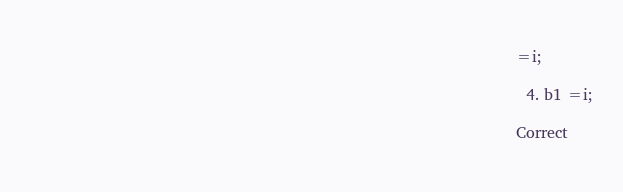=i;

  4. b1 =i;

Correct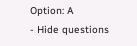Option: A
- Hide questions